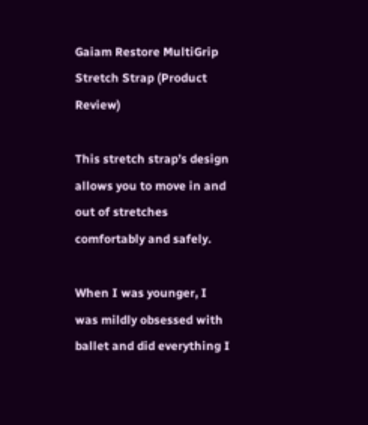Gaiam Restore MultiGrip Stretch Strap (Product Review)

This stretch strap’s design allows you to move in and out of stretches comfortably and safely.

When I was younger, I was mildly obsessed with ballet and did everything I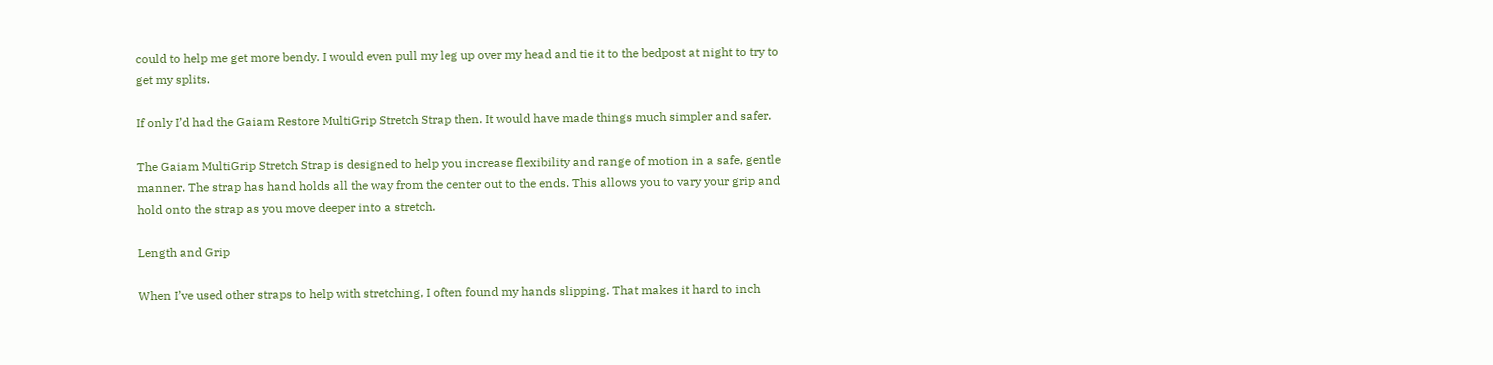could to help me get more bendy. I would even pull my leg up over my head and tie it to the bedpost at night to try to get my splits.

If only I’d had the Gaiam Restore MultiGrip Stretch Strap then. It would have made things much simpler and safer.

The Gaiam MultiGrip Stretch Strap is designed to help you increase flexibility and range of motion in a safe, gentle manner. The strap has hand holds all the way from the center out to the ends. This allows you to vary your grip and hold onto the strap as you move deeper into a stretch.

Length and Grip

When I’ve used other straps to help with stretching, I often found my hands slipping. That makes it hard to inch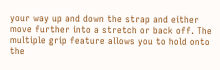your way up and down the strap and either move further into a stretch or back off. The multiple grip feature allows you to hold onto the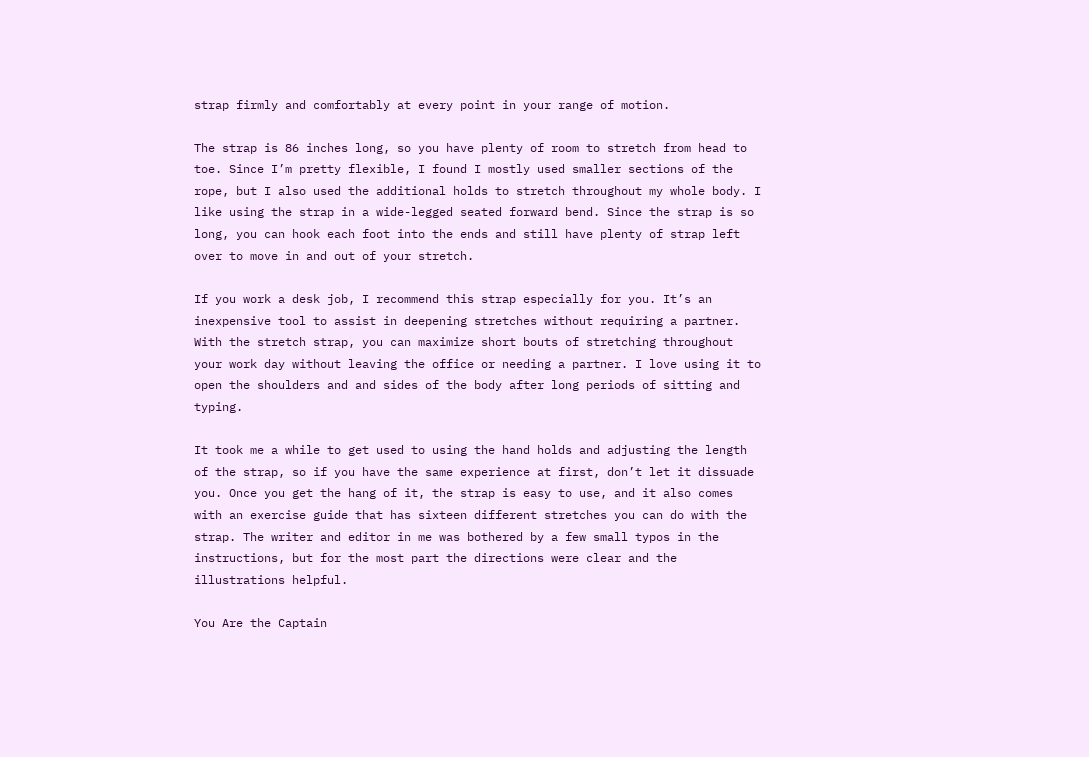strap firmly and comfortably at every point in your range of motion.

The strap is 86 inches long, so you have plenty of room to stretch from head to toe. Since I’m pretty flexible, I found I mostly used smaller sections of the rope, but I also used the additional holds to stretch throughout my whole body. I like using the strap in a wide-legged seated forward bend. Since the strap is so long, you can hook each foot into the ends and still have plenty of strap left over to move in and out of your stretch.

If you work a desk job, I recommend this strap especially for you. It’s an inexpensive tool to assist in deepening stretches without requiring a partner. With the stretch strap, you can maximize short bouts of stretching throughout your work day without leaving the office or needing a partner. I love using it to open the shoulders and and sides of the body after long periods of sitting and typing.

It took me a while to get used to using the hand holds and adjusting the length of the strap, so if you have the same experience at first, don’t let it dissuade you. Once you get the hang of it, the strap is easy to use, and it also comes with an exercise guide that has sixteen different stretches you can do with the strap. The writer and editor in me was bothered by a few small typos in the instructions, but for the most part the directions were clear and the illustrations helpful.

You Are the Captain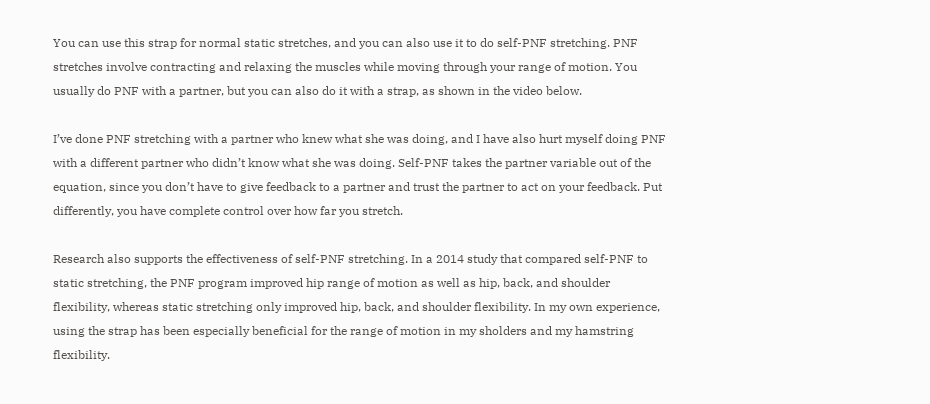You can use this strap for normal static stretches, and you can also use it to do self-PNF stretching. PNF stretches involve contracting and relaxing the muscles while moving through your range of motion. You usually do PNF with a partner, but you can also do it with a strap, as shown in the video below.

I’ve done PNF stretching with a partner who knew what she was doing, and I have also hurt myself doing PNF with a different partner who didn’t know what she was doing. Self-PNF takes the partner variable out of the equation, since you don’t have to give feedback to a partner and trust the partner to act on your feedback. Put differently, you have complete control over how far you stretch.

Research also supports the effectiveness of self-PNF stretching. In a 2014 study that compared self-PNF to static stretching, the PNF program improved hip range of motion as well as hip, back, and shoulder flexibility, whereas static stretching only improved hip, back, and shoulder flexibility. In my own experience, using the strap has been especially beneficial for the range of motion in my sholders and my hamstring flexibility.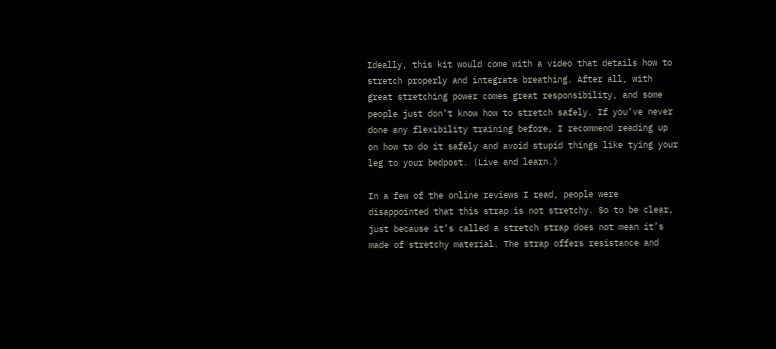Ideally, this kit would come with a video that details how to stretch properly and integrate breathing. After all, with great stretching power comes great responsibility, and some people just don’t know how to stretch safely. If you’ve never done any flexibility training before, I recommend reading up on how to do it safely and avoid stupid things like tying your leg to your bedpost. (Live and learn.)

In a few of the online reviews I read, people were disappointed that this strap is not stretchy. So to be clear, just because it’s called a stretch strap does not mean it’s made of stretchy material. The strap offers resistance and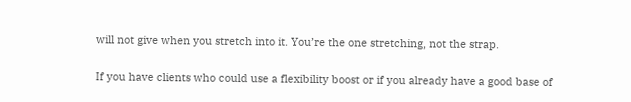will not give when you stretch into it. You’re the one stretching, not the strap.

If you have clients who could use a flexibility boost or if you already have a good base of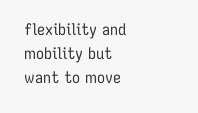flexibility and mobility but want to move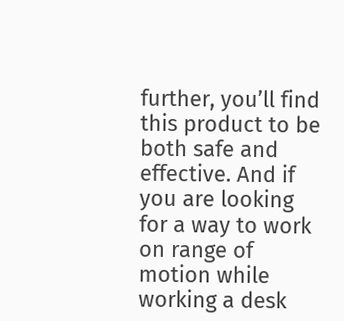further, you’ll find this product to be both safe and effective. And if you are looking for a way to work on range of motion while working a desk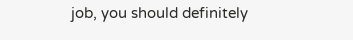job, you should definitely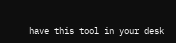have this tool in your desk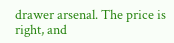drawer arsenal. The price is right, and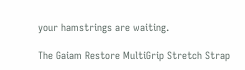your hamstrings are waiting.

The Gaiam Restore MultiGrip Stretch Strap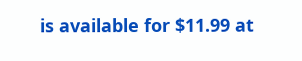is available for $11.99 at